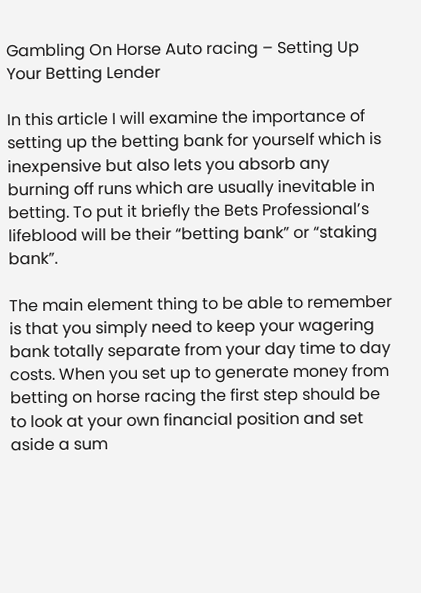Gambling On Horse Auto racing – Setting Up Your Betting Lender

In this article I will examine the importance of setting up the betting bank for yourself which is inexpensive but also lets you absorb any burning off runs which are usually inevitable in betting. To put it briefly the Bets Professional’s lifeblood will be their “betting bank” or “staking bank”.

The main element thing to be able to remember is that you simply need to keep your wagering bank totally separate from your day time to day costs. When you set up to generate money from betting on horse racing the first step should be to look at your own financial position and set aside a sum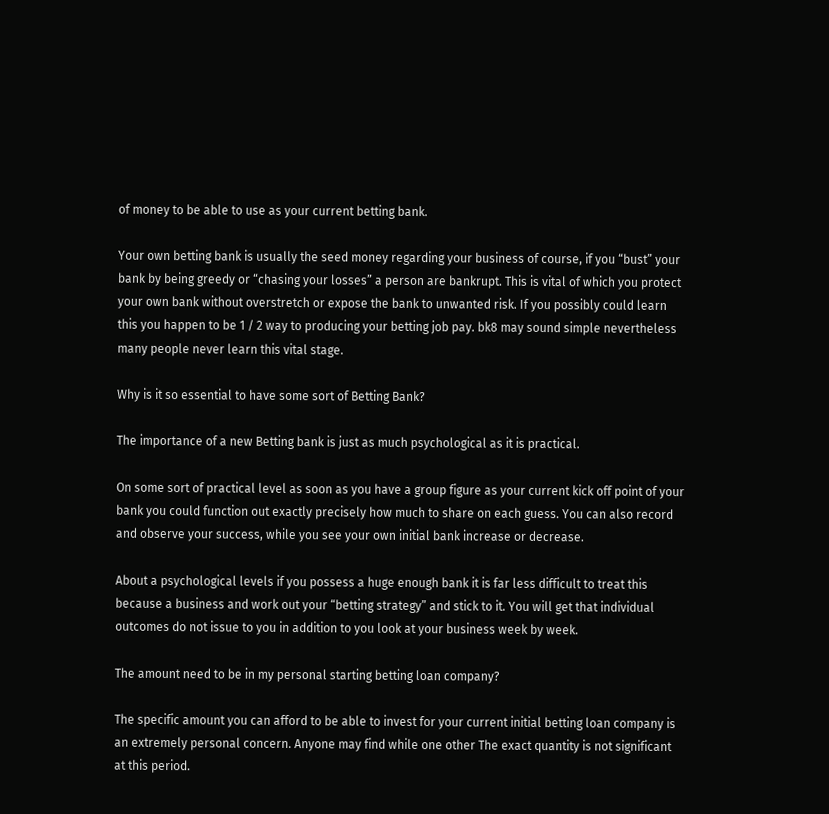of money to be able to use as your current betting bank.

Your own betting bank is usually the seed money regarding your business of course, if you “bust” your bank by being greedy or “chasing your losses” a person are bankrupt. This is vital of which you protect your own bank without overstretch or expose the bank to unwanted risk. If you possibly could learn this you happen to be 1 / 2 way to producing your betting job pay. bk8 may sound simple nevertheless many people never learn this vital stage.

Why is it so essential to have some sort of Betting Bank?

The importance of a new Betting bank is just as much psychological as it is practical.

On some sort of practical level as soon as you have a group figure as your current kick off point of your bank you could function out exactly precisely how much to share on each guess. You can also record and observe your success, while you see your own initial bank increase or decrease.

About a psychological levels if you possess a huge enough bank it is far less difficult to treat this because a business and work out your “betting strategy” and stick to it. You will get that individual outcomes do not issue to you in addition to you look at your business week by week.

The amount need to be in my personal starting betting loan company?

The specific amount you can afford to be able to invest for your current initial betting loan company is an extremely personal concern. Anyone may find while one other The exact quantity is not significant at this period.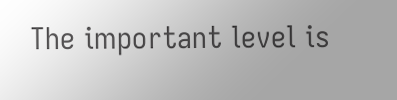The important level is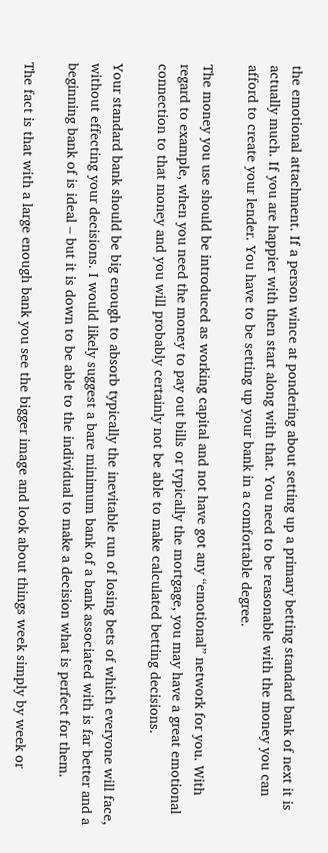the emotional attachment. If a person wince at pondering about setting up a primary betting standard bank of next it is actually much. If you are happier with then start along with that. You need to be reasonable with the money you can afford to create your lender. You have to be setting up your bank in a comfortable degree.

The money you use should be introduced as working capital and not have got any “emotional” network for you. With regard to example, when you need the money to pay out bills or typically the mortgage, you may have a great emotional connection to that money and you will probably certainly not be able to make calculated betting decisions.

Your standard bank should be big enough to absorb typically the inevitable run of losing bets of which everyone will face, without effecting your decisions. I would likely suggest a bare minimum bank of a bank associated with is far better and a beginning bank of is ideal – but it is down to be able to the individual to make a decision what is perfect for them.

The fact is that with a large enough bank you see the bigger image and look about things week simply by week or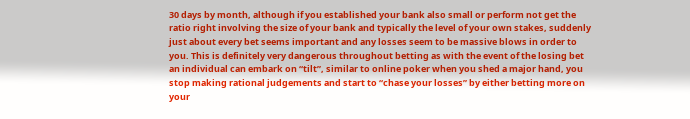30 days by month, although if you established your bank also small or perform not get the ratio right involving the size of your bank and typically the level of your own stakes, suddenly just about every bet seems important and any losses seem to be massive blows in order to you. This is definitely very dangerous throughout betting as with the event of the losing bet an individual can embark on “tilt”, similar to online poker when you shed a major hand, you stop making rational judgements and start to “chase your losses” by either betting more on your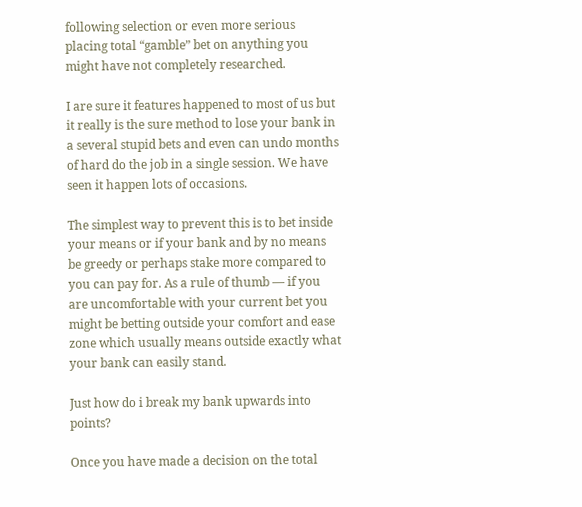following selection or even more serious placing total “gamble” bet on anything you might have not completely researched.

I are sure it features happened to most of us but it really is the sure method to lose your bank in a several stupid bets and even can undo months of hard do the job in a single session. We have seen it happen lots of occasions.

The simplest way to prevent this is to bet inside your means or if your bank and by no means be greedy or perhaps stake more compared to you can pay for. As a rule of thumb — if you are uncomfortable with your current bet you might be betting outside your comfort and ease zone which usually means outside exactly what your bank can easily stand.

Just how do i break my bank upwards into points?

Once you have made a decision on the total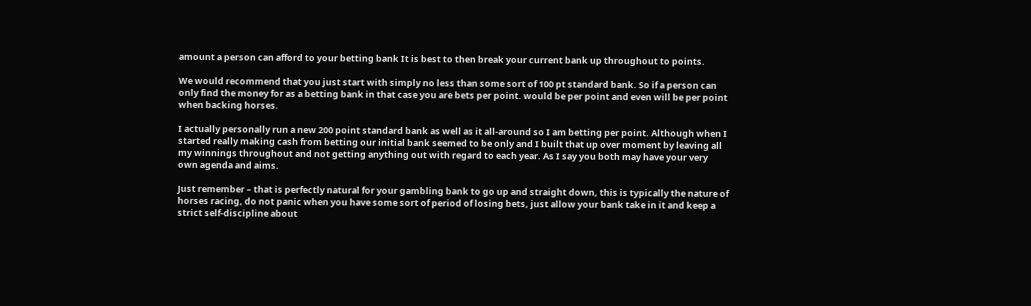amount a person can afford to your betting bank It is best to then break your current bank up throughout to points.

We would recommend that you just start with simply no less than some sort of 100 pt standard bank. So if a person can only find the money for as a betting bank in that case you are bets per point. would be per point and even will be per point when backing horses.

I actually personally run a new 200 point standard bank as well as it all-around so I am betting per point. Although when I started really making cash from betting our initial bank seemed to be only and I built that up over moment by leaving all my winnings throughout and not getting anything out with regard to each year. As I say you both may have your very own agenda and aims.

Just remember – that is perfectly natural for your gambling bank to go up and straight down, this is typically the nature of horses racing, do not panic when you have some sort of period of losing bets, just allow your bank take in it and keep a strict self-discipline about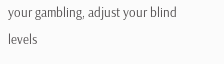your gambling, adjust your blind levels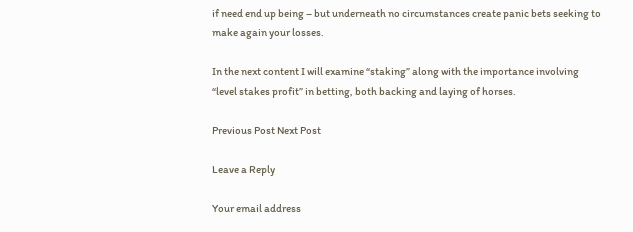if need end up being – but underneath no circumstances create panic bets seeking to make again your losses.

In the next content I will examine “staking” along with the importance involving “level stakes profit” in betting, both backing and laying of horses.

Previous Post Next Post

Leave a Reply

Your email address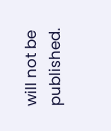will not be published.